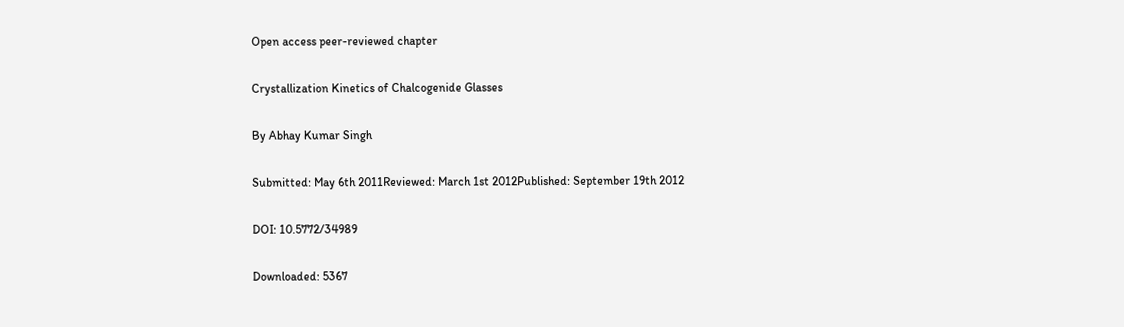Open access peer-reviewed chapter

Crystallization Kinetics of Chalcogenide Glasses

By Abhay Kumar Singh

Submitted: May 6th 2011Reviewed: March 1st 2012Published: September 19th 2012

DOI: 10.5772/34989

Downloaded: 5367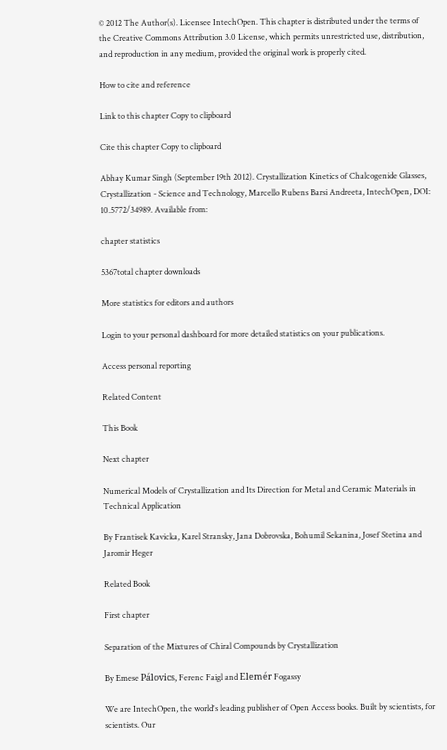© 2012 The Author(s). Licensee IntechOpen. This chapter is distributed under the terms of the Creative Commons Attribution 3.0 License, which permits unrestricted use, distribution, and reproduction in any medium, provided the original work is properly cited.

How to cite and reference

Link to this chapter Copy to clipboard

Cite this chapter Copy to clipboard

Abhay Kumar Singh (September 19th 2012). Crystallization Kinetics of Chalcogenide Glasses, Crystallization - Science and Technology, Marcello Rubens Barsi Andreeta, IntechOpen, DOI: 10.5772/34989. Available from:

chapter statistics

5367total chapter downloads

More statistics for editors and authors

Login to your personal dashboard for more detailed statistics on your publications.

Access personal reporting

Related Content

This Book

Next chapter

Numerical Models of Crystallization and Its Direction for Metal and Ceramic Materials in Technical Application

By Frantisek Kavicka, Karel Stransky, Jana Dobrovska, Bohumil Sekanina, Josef Stetina and Jaromir Heger

Related Book

First chapter

Separation of the Mixtures of Chiral Compounds by Crystallization

By Emese Pálovics, Ferenc Faigl and Elemér Fogassy

We are IntechOpen, the world's leading publisher of Open Access books. Built by scientists, for scientists. Our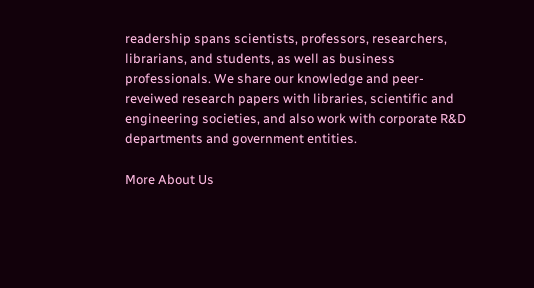readership spans scientists, professors, researchers, librarians, and students, as well as business professionals. We share our knowledge and peer-reveiwed research papers with libraries, scientific and engineering societies, and also work with corporate R&D departments and government entities.

More About Us